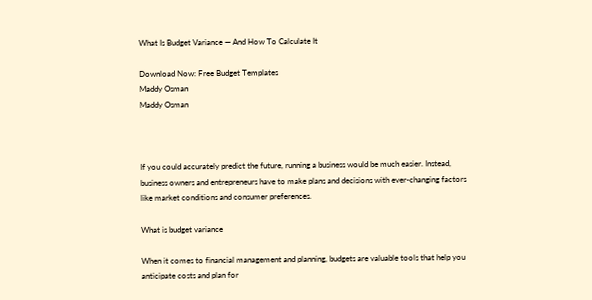What Is Budget Variance — And How To Calculate It

Download Now: Free Budget Templates
Maddy Osman
Maddy Osman



If you could accurately predict the future, running a business would be much easier. Instead, business owners and entrepreneurs have to make plans and decisions with ever-changing factors like market conditions and consumer preferences.

What is budget variance

When it comes to financial management and planning, budgets are valuable tools that help you anticipate costs and plan for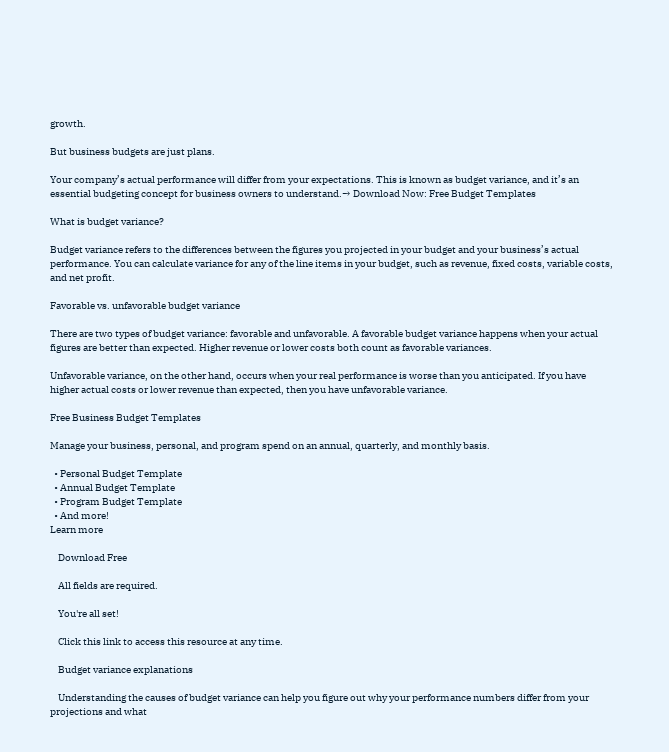growth.

But business budgets are just plans.

Your company’s actual performance will differ from your expectations. This is known as budget variance, and it’s an essential budgeting concept for business owners to understand.→ Download Now: Free Budget Templates

What is budget variance?

Budget variance refers to the differences between the figures you projected in your budget and your business’s actual performance. You can calculate variance for any of the line items in your budget, such as revenue, fixed costs, variable costs, and net profit.

Favorable vs. unfavorable budget variance

There are two types of budget variance: favorable and unfavorable. A favorable budget variance happens when your actual figures are better than expected. Higher revenue or lower costs both count as favorable variances.

Unfavorable variance, on the other hand, occurs when your real performance is worse than you anticipated. If you have higher actual costs or lower revenue than expected, then you have unfavorable variance.

Free Business Budget Templates

Manage your business, personal, and program spend on an annual, quarterly, and monthly basis.

  • Personal Budget Template
  • Annual Budget Template
  • Program Budget Template
  • And more!
Learn more

    Download Free

    All fields are required.

    You're all set!

    Click this link to access this resource at any time.

    Budget variance explanations

    Understanding the causes of budget variance can help you figure out why your performance numbers differ from your projections and what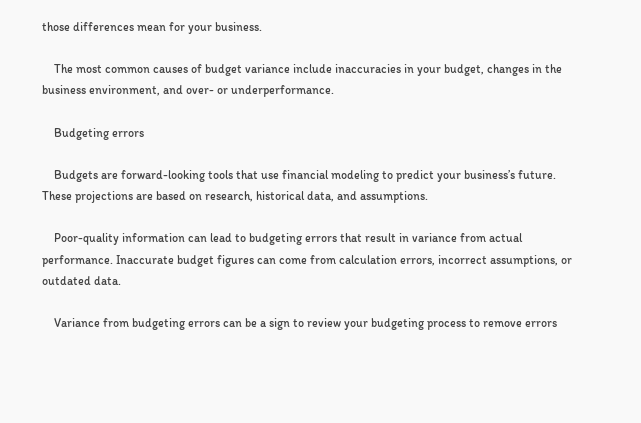those differences mean for your business.

    The most common causes of budget variance include inaccuracies in your budget, changes in the business environment, and over- or underperformance.

    Budgeting errors

    Budgets are forward-looking tools that use financial modeling to predict your business’s future. These projections are based on research, historical data, and assumptions.

    Poor-quality information can lead to budgeting errors that result in variance from actual performance. Inaccurate budget figures can come from calculation errors, incorrect assumptions, or outdated data.

    Variance from budgeting errors can be a sign to review your budgeting process to remove errors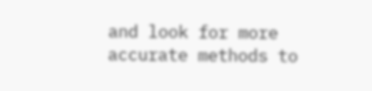and look for more accurate methods to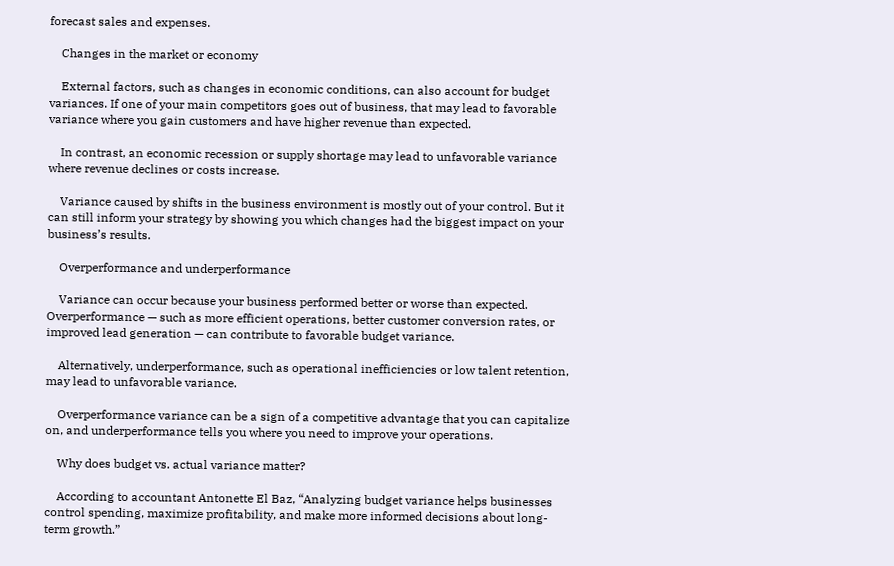forecast sales and expenses.

    Changes in the market or economy

    External factors, such as changes in economic conditions, can also account for budget variances. If one of your main competitors goes out of business, that may lead to favorable variance where you gain customers and have higher revenue than expected.

    In contrast, an economic recession or supply shortage may lead to unfavorable variance where revenue declines or costs increase.

    Variance caused by shifts in the business environment is mostly out of your control. But it can still inform your strategy by showing you which changes had the biggest impact on your business’s results.

    Overperformance and underperformance

    Variance can occur because your business performed better or worse than expected. Overperformance — such as more efficient operations, better customer conversion rates, or improved lead generation — can contribute to favorable budget variance.

    Alternatively, underperformance, such as operational inefficiencies or low talent retention, may lead to unfavorable variance.

    Overperformance variance can be a sign of a competitive advantage that you can capitalize on, and underperformance tells you where you need to improve your operations.

    Why does budget vs. actual variance matter?

    According to accountant Antonette El Baz, “Analyzing budget variance helps businesses control spending, maximize profitability, and make more informed decisions about long-term growth.”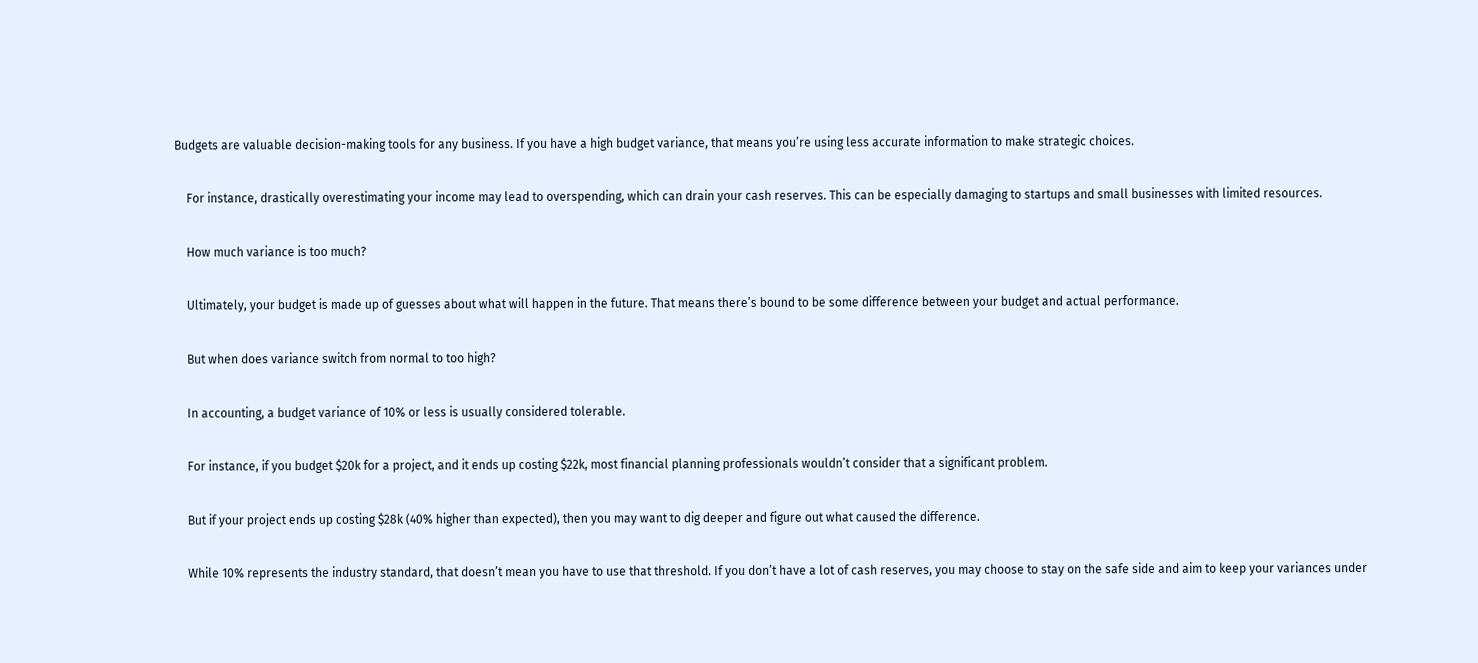Budgets are valuable decision-making tools for any business. If you have a high budget variance, that means you’re using less accurate information to make strategic choices.

    For instance, drastically overestimating your income may lead to overspending, which can drain your cash reserves. This can be especially damaging to startups and small businesses with limited resources.

    How much variance is too much?

    Ultimately, your budget is made up of guesses about what will happen in the future. That means there’s bound to be some difference between your budget and actual performance.

    But when does variance switch from normal to too high?

    In accounting, a budget variance of 10% or less is usually considered tolerable.

    For instance, if you budget $20k for a project, and it ends up costing $22k, most financial planning professionals wouldn’t consider that a significant problem.

    But if your project ends up costing $28k (40% higher than expected), then you may want to dig deeper and figure out what caused the difference.

    While 10% represents the industry standard, that doesn’t mean you have to use that threshold. If you don’t have a lot of cash reserves, you may choose to stay on the safe side and aim to keep your variances under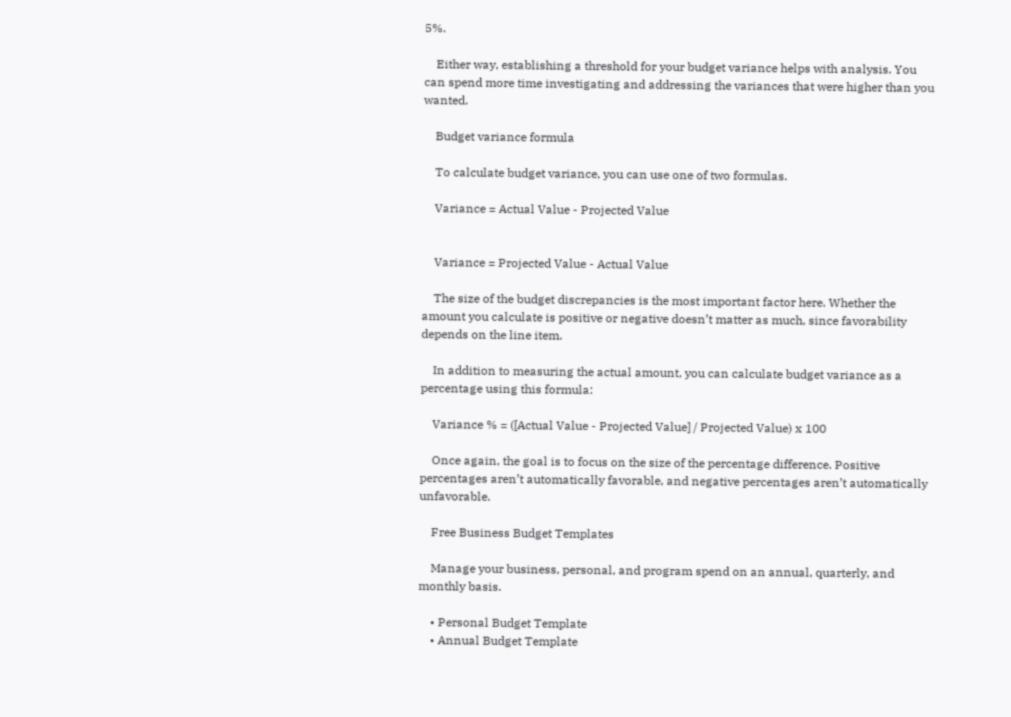5%.

    Either way, establishing a threshold for your budget variance helps with analysis. You can spend more time investigating and addressing the variances that were higher than you wanted.

    Budget variance formula

    To calculate budget variance, you can use one of two formulas.

    Variance = Actual Value - Projected Value


    Variance = Projected Value - Actual Value

    The size of the budget discrepancies is the most important factor here. Whether the amount you calculate is positive or negative doesn’t matter as much, since favorability depends on the line item.

    In addition to measuring the actual amount, you can calculate budget variance as a percentage using this formula:

    Variance % = ([Actual Value - Projected Value] / Projected Value) x 100

    Once again, the goal is to focus on the size of the percentage difference. Positive percentages aren’t automatically favorable, and negative percentages aren’t automatically unfavorable.

    Free Business Budget Templates

    Manage your business, personal, and program spend on an annual, quarterly, and monthly basis.

    • Personal Budget Template
    • Annual Budget Template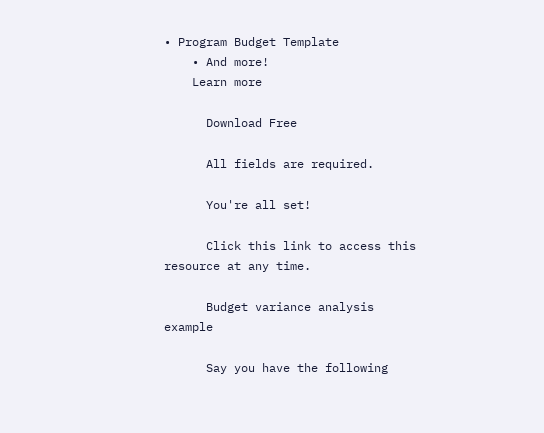• Program Budget Template
    • And more!
    Learn more

      Download Free

      All fields are required.

      You're all set!

      Click this link to access this resource at any time.

      Budget variance analysis example

      Say you have the following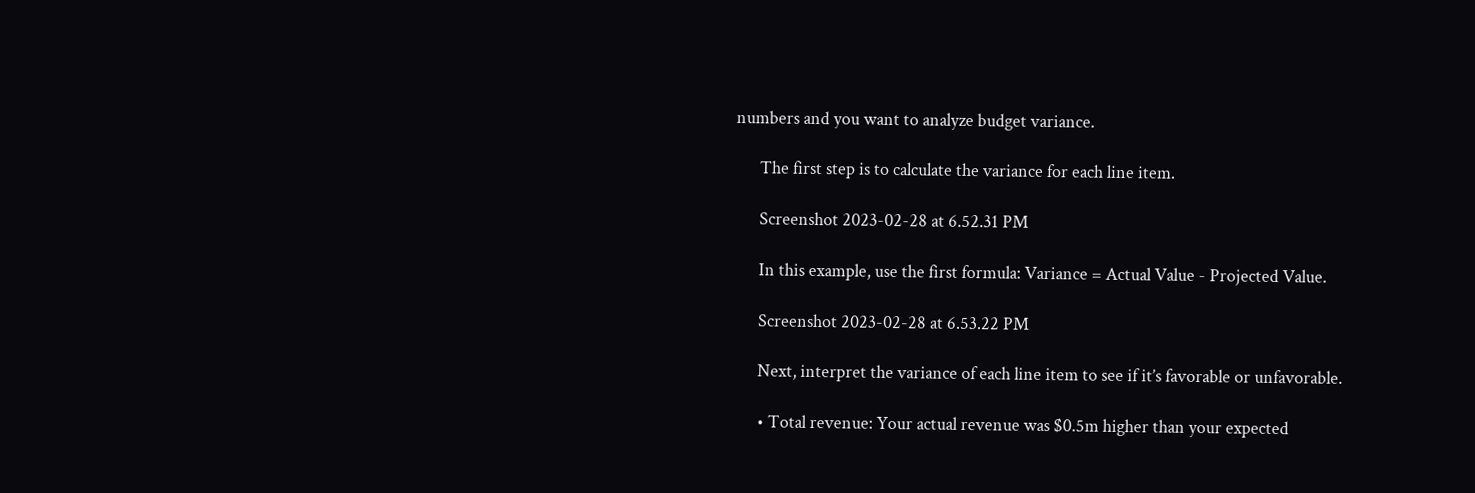numbers and you want to analyze budget variance.

      The first step is to calculate the variance for each line item.

      Screenshot 2023-02-28 at 6.52.31 PM

      In this example, use the first formula: Variance = Actual Value - Projected Value.

      Screenshot 2023-02-28 at 6.53.22 PM

      Next, interpret the variance of each line item to see if it’s favorable or unfavorable.

      • Total revenue: Your actual revenue was $0.5m higher than your expected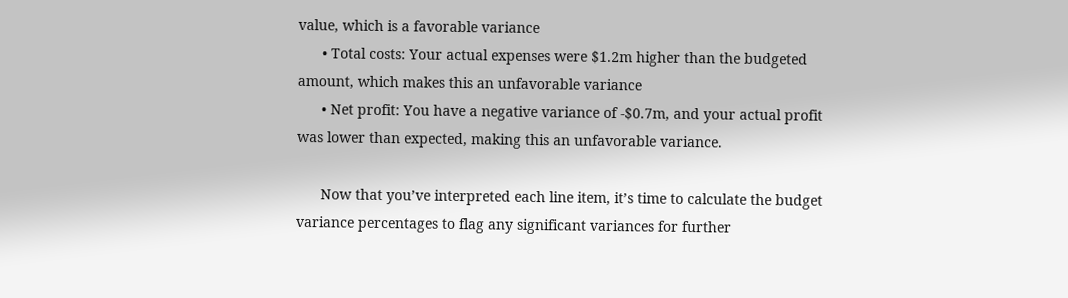value, which is a favorable variance
      • Total costs: Your actual expenses were $1.2m higher than the budgeted amount, which makes this an unfavorable variance
      • Net profit: You have a negative variance of -$0.7m, and your actual profit was lower than expected, making this an unfavorable variance.

      Now that you’ve interpreted each line item, it’s time to calculate the budget variance percentages to flag any significant variances for further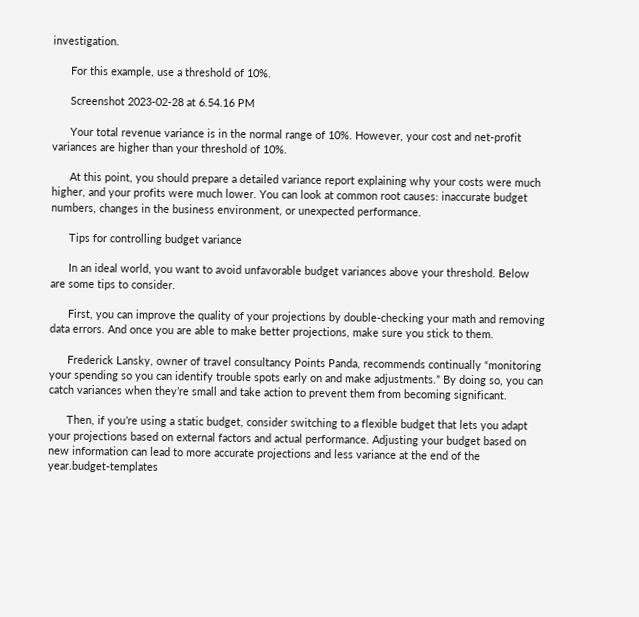investigation.

      For this example, use a threshold of 10%.

      Screenshot 2023-02-28 at 6.54.16 PM

      Your total revenue variance is in the normal range of 10%. However, your cost and net-profit variances are higher than your threshold of 10%.

      At this point, you should prepare a detailed variance report explaining why your costs were much higher, and your profits were much lower. You can look at common root causes: inaccurate budget numbers, changes in the business environment, or unexpected performance.

      Tips for controlling budget variance

      In an ideal world, you want to avoid unfavorable budget variances above your threshold. Below are some tips to consider.

      First, you can improve the quality of your projections by double-checking your math and removing data errors. And once you are able to make better projections, make sure you stick to them.

      Frederick Lansky, owner of travel consultancy Points Panda, recommends continually “monitoring your spending so you can identify trouble spots early on and make adjustments.” By doing so, you can catch variances when they’re small and take action to prevent them from becoming significant.

      Then, if you’re using a static budget, consider switching to a flexible budget that lets you adapt your projections based on external factors and actual performance. Adjusting your budget based on new information can lead to more accurate projections and less variance at the end of the year.budget-templates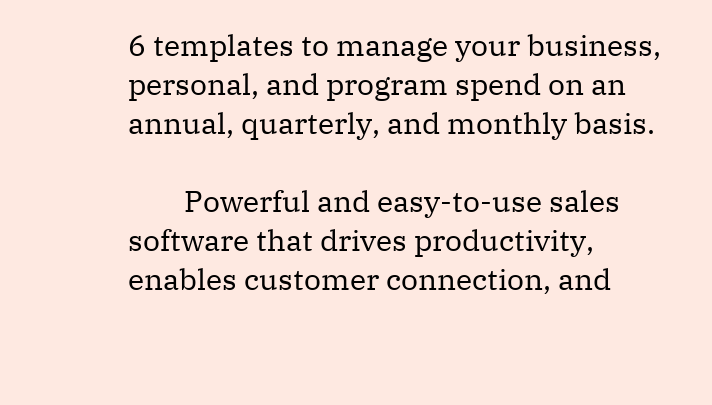6 templates to manage your business, personal, and program spend on an annual, quarterly, and monthly basis.

        Powerful and easy-to-use sales software that drives productivity, enables customer connection, and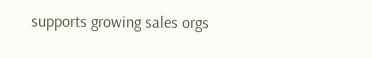supports growing sales orgs